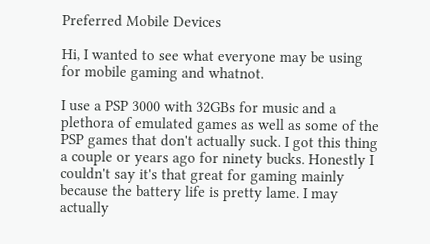Preferred Mobile Devices

Hi, I wanted to see what everyone may be using for mobile gaming and whatnot.

I use a PSP 3000 with 32GBs for music and a plethora of emulated games as well as some of the PSP games that don't actually suck. I got this thing a couple or years ago for ninety bucks. Honestly I couldn't say it's that great for gaming mainly because the battery life is pretty lame. I may actually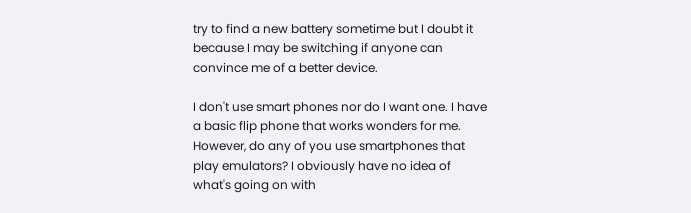try to find a new battery sometime but I doubt it because I may be switching if anyone can convince me of a better device.

I don't use smart phones nor do I want one. I have a basic flip phone that works wonders for me. However, do any of you use smartphones that play emulators? I obviously have no idea of what's going on with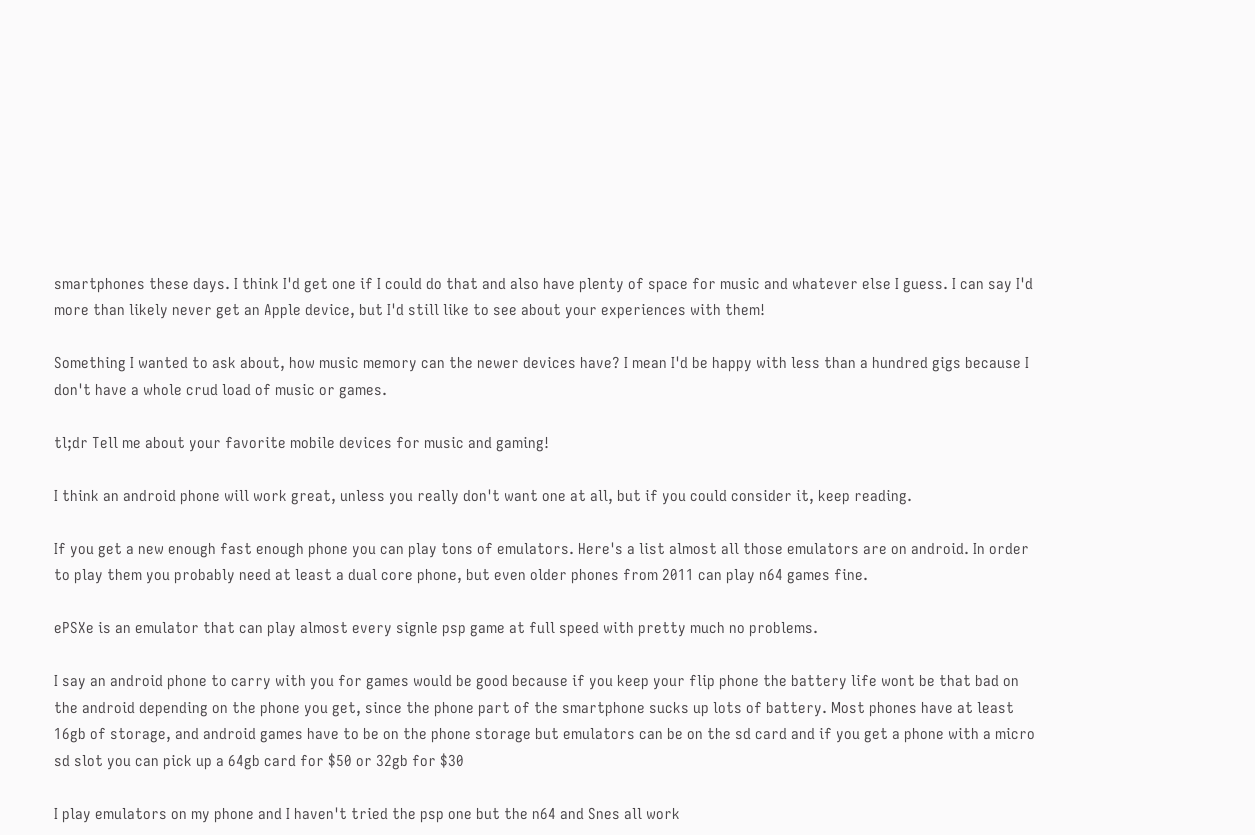smartphones these days. I think I'd get one if I could do that and also have plenty of space for music and whatever else I guess. I can say I'd more than likely never get an Apple device, but I'd still like to see about your experiences with them!

Something I wanted to ask about, how music memory can the newer devices have? I mean I'd be happy with less than a hundred gigs because I don't have a whole crud load of music or games.

tl;dr Tell me about your favorite mobile devices for music and gaming!

I think an android phone will work great, unless you really don't want one at all, but if you could consider it, keep reading.

If you get a new enough fast enough phone you can play tons of emulators. Here's a list almost all those emulators are on android. In order to play them you probably need at least a dual core phone, but even older phones from 2011 can play n64 games fine.

ePSXe is an emulator that can play almost every signle psp game at full speed with pretty much no problems.

I say an android phone to carry with you for games would be good because if you keep your flip phone the battery life wont be that bad on the android depending on the phone you get, since the phone part of the smartphone sucks up lots of battery. Most phones have at least 16gb of storage, and android games have to be on the phone storage but emulators can be on the sd card and if you get a phone with a micro sd slot you can pick up a 64gb card for $50 or 32gb for $30

I play emulators on my phone and I haven't tried the psp one but the n64 and Snes all work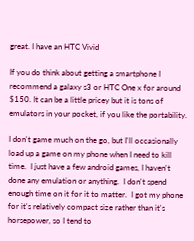great. I have an HTC Vivid

If you do think about getting a smartphone I recommend a galaxy s3 or HTC One x for around $150. It can be a little pricey but it is tons of emulators in your pocket, if you like the portability.

I don't game much on the go, but I'll occasionally load up a game on my phone when I need to kill time.  I just have a few android games, I haven't done any emulation or anything.  I don't spend enough time on it for it to matter.  I got my phone for it's relatively compact size rather than it's horsepower, so I tend to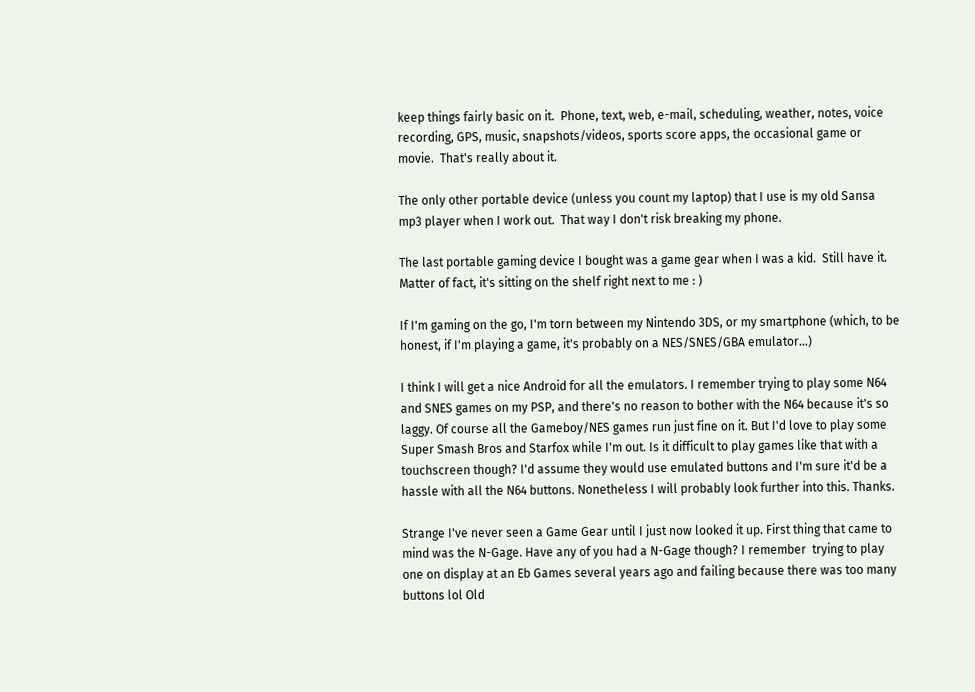keep things fairly basic on it.  Phone, text, web, e-mail, scheduling, weather, notes, voice recording, GPS, music, snapshots/videos, sports score apps, the occasional game or movie.  That's really about it.

The only other portable device (unless you count my laptop) that I use is my old Sansa mp3 player when I work out.  That way I don't risk breaking my phone.

The last portable gaming device I bought was a game gear when I was a kid.  Still have it.  Matter of fact, it's sitting on the shelf right next to me : )

If I'm gaming on the go, I'm torn between my Nintendo 3DS, or my smartphone (which, to be honest, if I'm playing a game, it's probably on a NES/SNES/GBA emulator...)

I think I will get a nice Android for all the emulators. I remember trying to play some N64 and SNES games on my PSP, and there's no reason to bother with the N64 because it's so laggy. Of course all the Gameboy/NES games run just fine on it. But I'd love to play some Super Smash Bros and Starfox while I'm out. Is it difficult to play games like that with a touchscreen though? I'd assume they would use emulated buttons and I'm sure it'd be a hassle with all the N64 buttons. Nonetheless I will probably look further into this. Thanks.

Strange I've never seen a Game Gear until I just now looked it up. First thing that came to mind was the N-Gage. Have any of you had a N-Gage though? I remember  trying to play one on display at an Eb Games several years ago and failing because there was too many buttons lol Old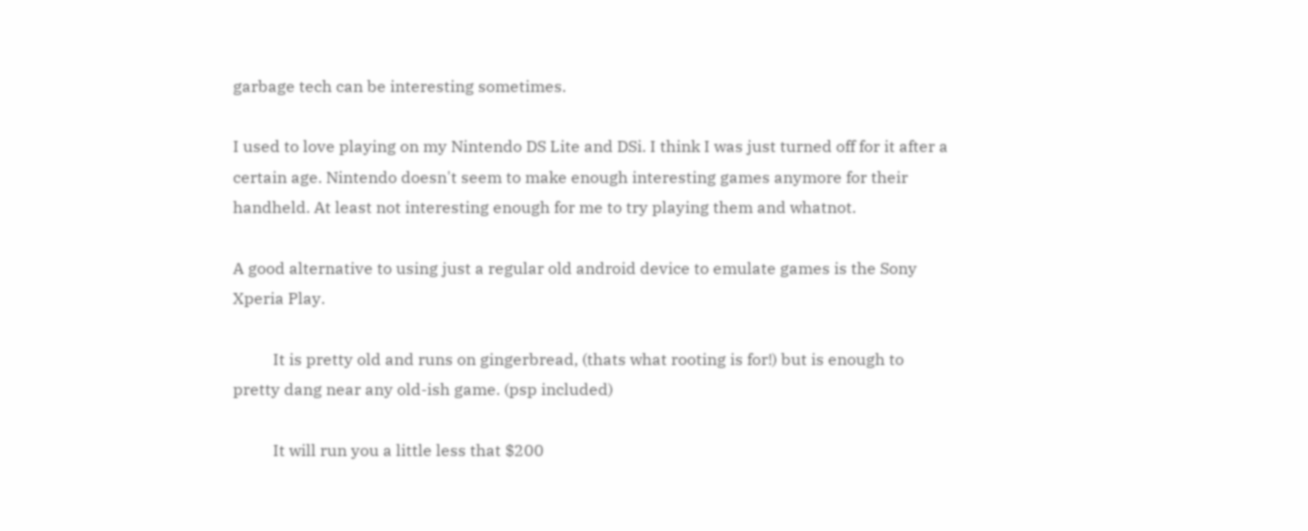garbage tech can be interesting sometimes.

I used to love playing on my Nintendo DS Lite and DSi. I think I was just turned off for it after a certain age. Nintendo doesn't seem to make enough interesting games anymore for their handheld. At least not interesting enough for me to try playing them and whatnot.

A good alternative to using just a regular old android device to emulate games is the Sony Xperia Play.

          It is pretty old and runs on gingerbread, (thats what rooting is for!) but is enough to pretty dang near any old-ish game. (psp included)

          It will run you a little less that $200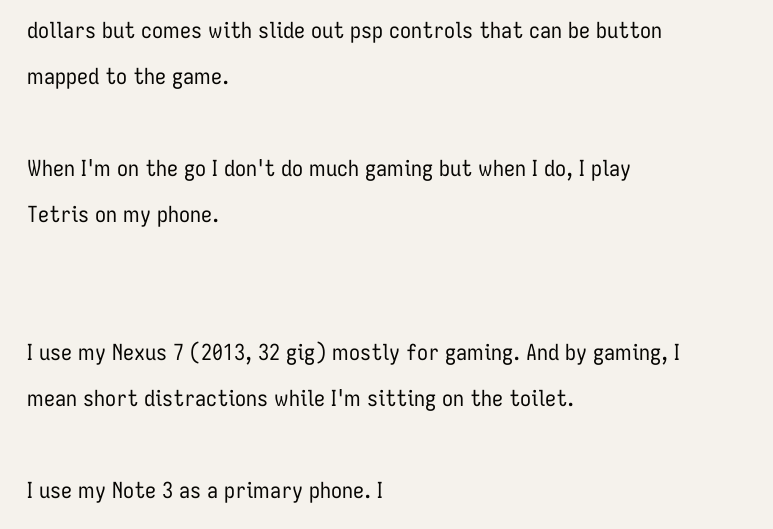dollars but comes with slide out psp controls that can be button mapped to the game.

When I'm on the go I don't do much gaming but when I do, I play Tetris on my phone.


I use my Nexus 7 (2013, 32 gig) mostly for gaming. And by gaming, I mean short distractions while I'm sitting on the toilet.

I use my Note 3 as a primary phone. I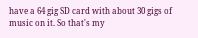have a 64 gig SD card with about 30 gigs of music on it. So that's my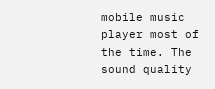mobile music player most of the time. The sound quality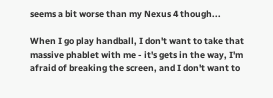seems a bit worse than my Nexus 4 though...

When I go play handball, I don't want to take that massive phablet with me - it's gets in the way, I'm afraid of breaking the screen, and I don't want to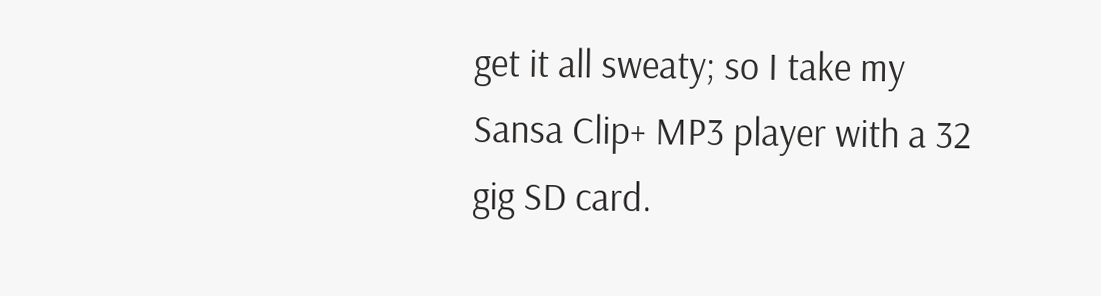get it all sweaty; so I take my Sansa Clip+ MP3 player with a 32 gig SD card.